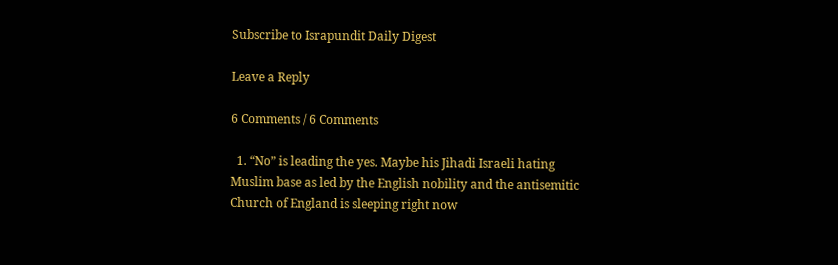Subscribe to Israpundit Daily Digest

Leave a Reply

6 Comments / 6 Comments

  1. “No” is leading the yes. Maybe his Jihadi Israeli hating Muslim base as led by the English nobility and the antisemitic Church of England is sleeping right now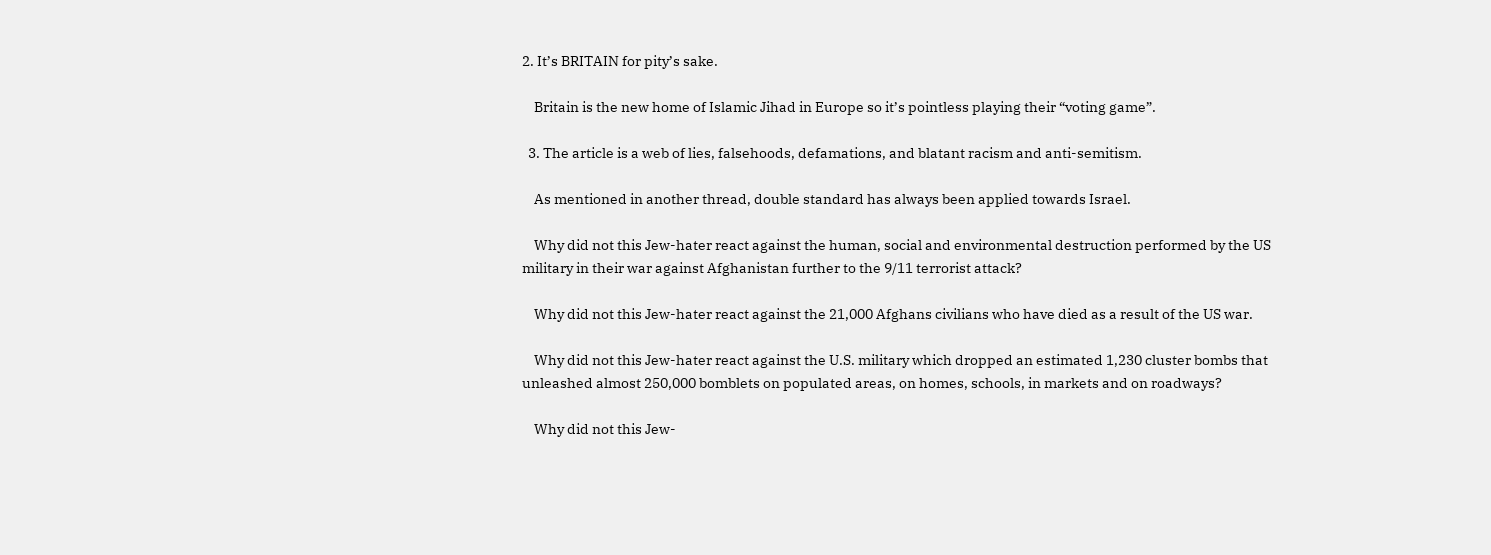2. It’s BRITAIN for pity’s sake.

    Britain is the new home of Islamic Jihad in Europe so it’s pointless playing their “voting game”.

  3. The article is a web of lies, falsehoods, defamations, and blatant racism and anti-semitism.

    As mentioned in another thread, double standard has always been applied towards Israel.

    Why did not this Jew-hater react against the human, social and environmental destruction performed by the US military in their war against Afghanistan further to the 9/11 terrorist attack?

    Why did not this Jew-hater react against the 21,000 Afghans civilians who have died as a result of the US war.

    Why did not this Jew-hater react against the U.S. military which dropped an estimated 1,230 cluster bombs that unleashed almost 250,000 bomblets on populated areas, on homes, schools, in markets and on roadways?

    Why did not this Jew-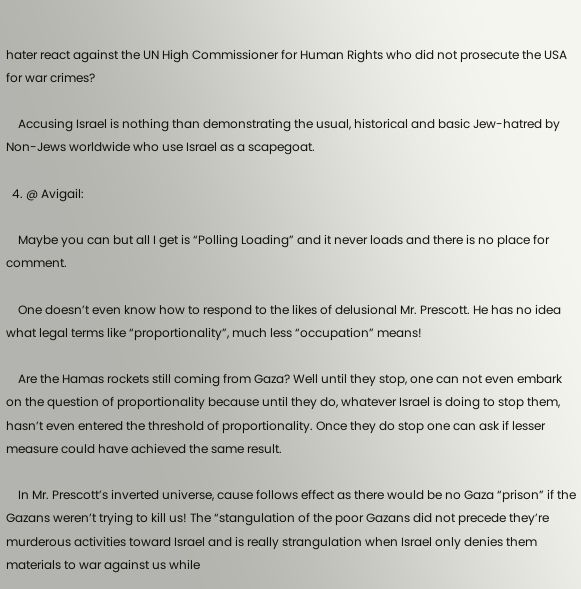hater react against the UN High Commissioner for Human Rights who did not prosecute the USA for war crimes?

    Accusing Israel is nothing than demonstrating the usual, historical and basic Jew-hatred by Non-Jews worldwide who use Israel as a scapegoat.

  4. @ Avigail:

    Maybe you can but all I get is “Polling Loading” and it never loads and there is no place for comment.

    One doesn’t even know how to respond to the likes of delusional Mr. Prescott. He has no idea what legal terms like “proportionality”, much less “occupation” means!

    Are the Hamas rockets still coming from Gaza? Well until they stop, one can not even embark on the question of proportionality because until they do, whatever Israel is doing to stop them, hasn’t even entered the threshold of proportionality. Once they do stop one can ask if lesser measure could have achieved the same result.

    In Mr. Prescott’s inverted universe, cause follows effect as there would be no Gaza “prison” if the Gazans weren’t trying to kill us! The “stangulation of the poor Gazans did not precede they’re murderous activities toward Israel and is really strangulation when Israel only denies them materials to war against us while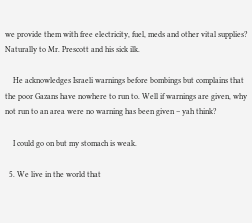we provide them with free electricity, fuel, meds and other vital supplies? Naturally to Mr. Prescott and his sick ilk.

    He acknowledges Israeli warnings before bombings but complains that the poor Gazans have nowhere to run to. Well if warnings are given, why not run to an area were no warning has been given – yah think?

    I could go on but my stomach is weak.

  5. We live in the world that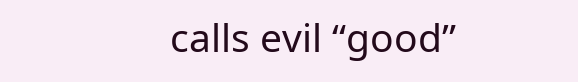calls evil “good”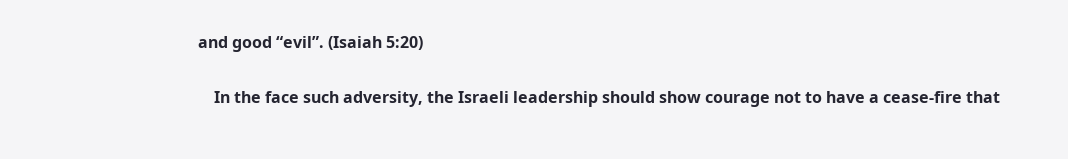and good “evil”. (Isaiah 5:20)

    In the face such adversity, the Israeli leadership should show courage not to have a cease-fire that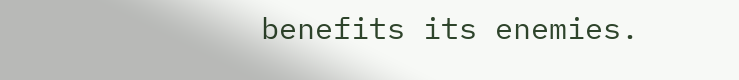benefits its enemies.